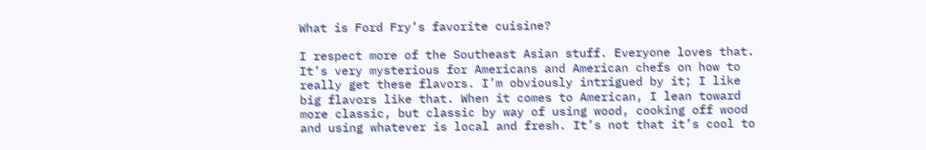What is Ford Fry’s favorite cuisine?

I respect more of the Southeast Asian stuff. Everyone loves that. It’s very mysterious for Americans and American chefs on how to really get these flavors. I’m obviously intrigued by it; I like big flavors like that. When it comes to American, I lean toward more classic, but classic by way of using wood, cooking off wood and using whatever is local and fresh. It’s not that it’s cool to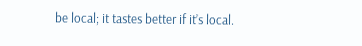be local; it tastes better if it’s local.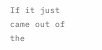If it just came out of the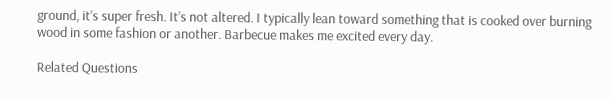ground, it’s super fresh. It’s not altered. I typically lean toward something that is cooked over burning wood in some fashion or another. Barbecue makes me excited every day.

Related Questions